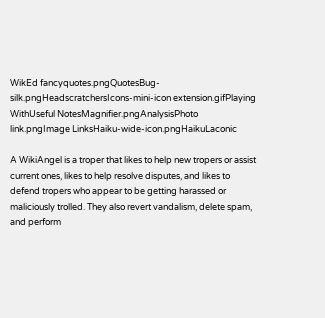WikEd fancyquotes.pngQuotesBug-silk.pngHeadscratchersIcons-mini-icon extension.gifPlaying WithUseful NotesMagnifier.pngAnalysisPhoto link.pngImage LinksHaiku-wide-icon.pngHaikuLaconic

A WikiAngel is a troper that likes to help new tropers or assist current ones, likes to help resolve disputes, and likes to defend tropers who appear to be getting harassed or maliciously trolled. They also revert vandalism, delete spam, and perform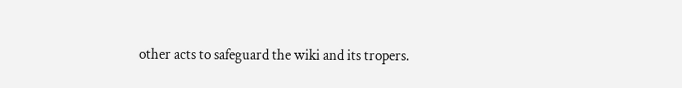other acts to safeguard the wiki and its tropers.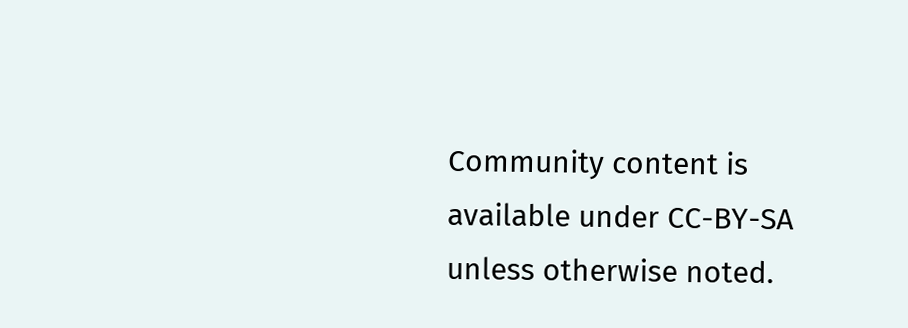Community content is available under CC-BY-SA unless otherwise noted.